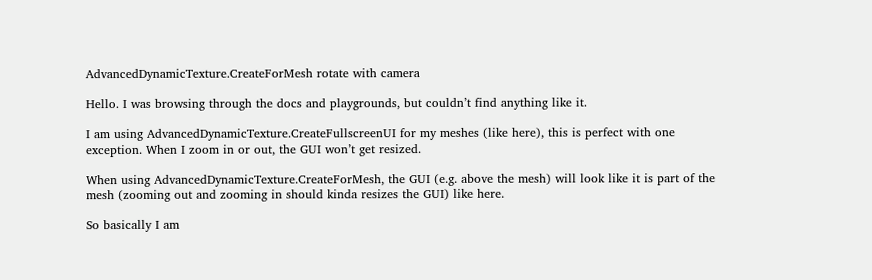AdvancedDynamicTexture.CreateForMesh rotate with camera

Hello. I was browsing through the docs and playgrounds, but couldn’t find anything like it.

I am using AdvancedDynamicTexture.CreateFullscreenUI for my meshes (like here), this is perfect with one exception. When I zoom in or out, the GUI won’t get resized.

When using AdvancedDynamicTexture.CreateForMesh, the GUI (e.g. above the mesh) will look like it is part of the mesh (zooming out and zooming in should kinda resizes the GUI) like here.

So basically I am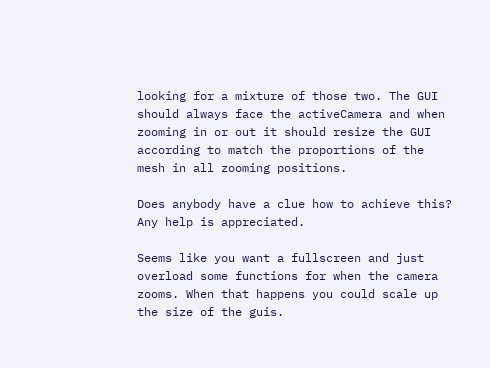looking for a mixture of those two. The GUI should always face the activeCamera and when zooming in or out it should resize the GUI according to match the proportions of the mesh in all zooming positions.

Does anybody have a clue how to achieve this? Any help is appreciated.

Seems like you want a fullscreen and just overload some functions for when the camera zooms. When that happens you could scale up the size of the guis.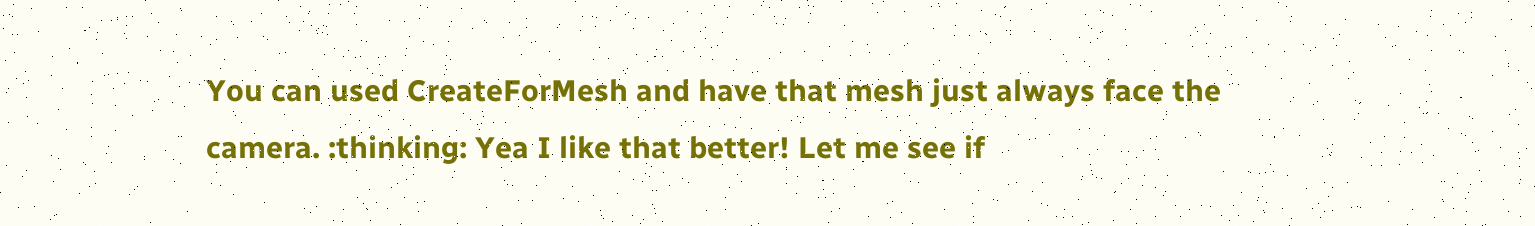You can used CreateForMesh and have that mesh just always face the camera. :thinking: Yea I like that better! Let me see if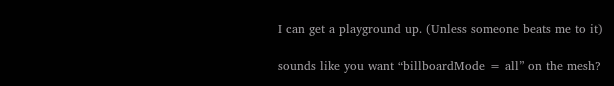I can get a playground up. (Unless someone beats me to it)

sounds like you want “billboardMode = all” on the mesh?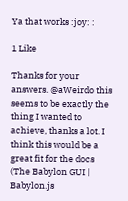Ya that works :joy: :

1 Like

Thanks for your answers. @aWeirdo this seems to be exactly the thing I wanted to achieve, thanks a lot. I think this would be a great fit for the docs (The Babylon GUI | Babylon.js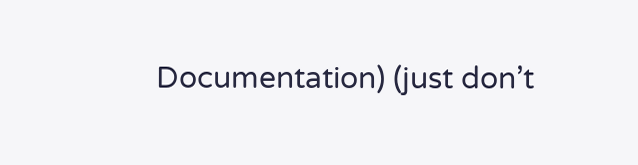Documentation) (just don’t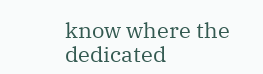know where the dedicated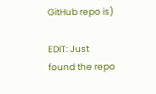GitHub repo is)

EDIT: Just found the repo